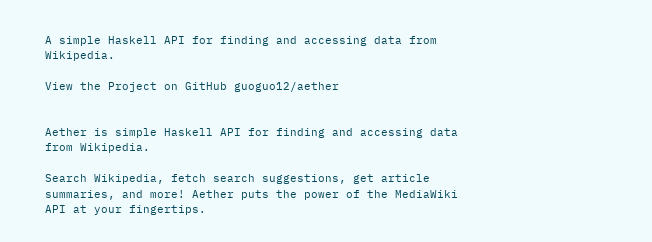A simple Haskell API for finding and accessing data from Wikipedia.

View the Project on GitHub guoguo12/aether


Aether is simple Haskell API for finding and accessing data from Wikipedia.

Search Wikipedia, fetch search suggestions, get article summaries, and more! Aether puts the power of the MediaWiki API at your fingertips.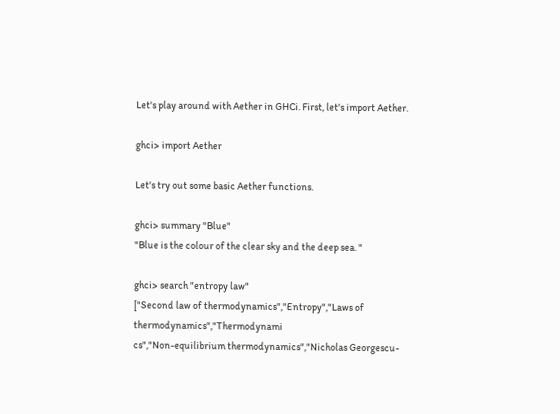Let's play around with Aether in GHCi. First, let's import Aether.

ghci> import Aether

Let's try out some basic Aether functions.

ghci> summary "Blue"
"Blue is the colour of the clear sky and the deep sea. "

ghci> search "entropy law"
["Second law of thermodynamics","Entropy","Laws of thermodynamics","Thermodynami
cs","Non-equilibrium thermodynamics","Nicholas Georgescu-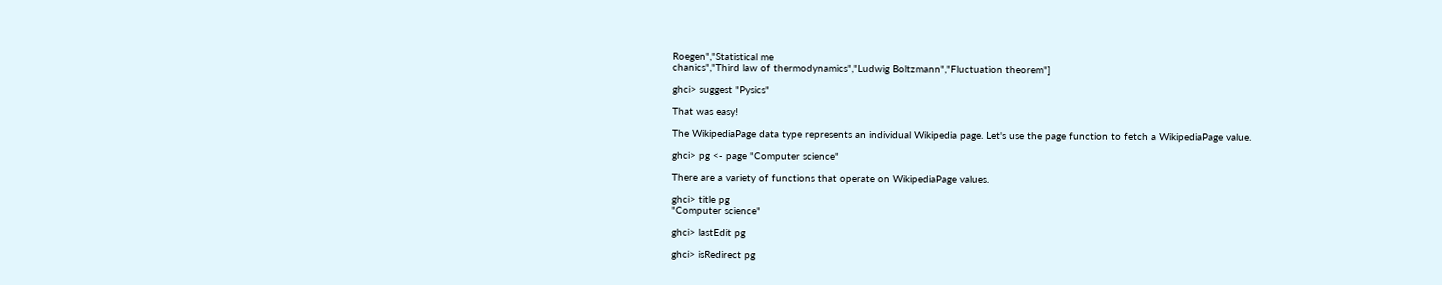Roegen","Statistical me
chanics","Third law of thermodynamics","Ludwig Boltzmann","Fluctuation theorem"]

ghci> suggest "Pysics"

That was easy!

The WikipediaPage data type represents an individual Wikipedia page. Let's use the page function to fetch a WikipediaPage value.

ghci> pg <- page "Computer science"

There are a variety of functions that operate on WikipediaPage values.

ghci> title pg
"Computer science"

ghci> lastEdit pg

ghci> isRedirect pg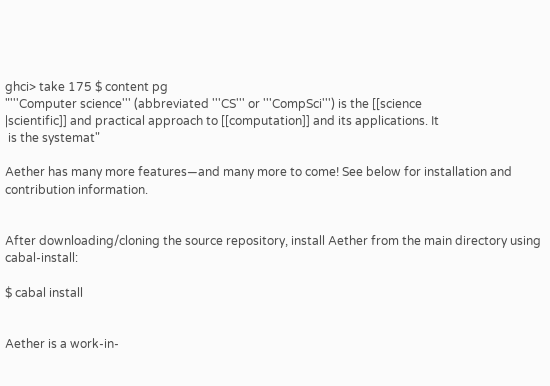ghci> take 175 $ content pg
"'''Computer science''' (abbreviated '''CS''' or '''CompSci''') is the [[science
|scientific]] and practical approach to [[computation]] and its applications. It
 is the systemat"

Aether has many more features—and many more to come! See below for installation and contribution information.


After downloading/cloning the source repository, install Aether from the main directory using cabal-install:

$ cabal install


Aether is a work-in-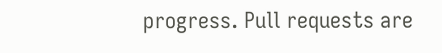progress. Pull requests are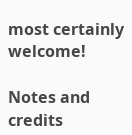most certainly welcome!

Notes and credits